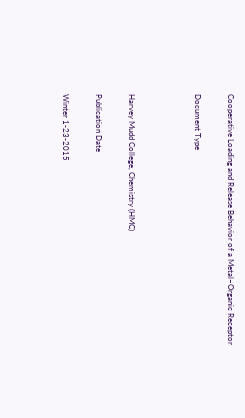Cooperative Loading and Release Behavior of a Metal–Organic Receptor

Document Type



Harvey Mudd College, Chemistry (HMC)

Publication Date

Winter 1-23-2015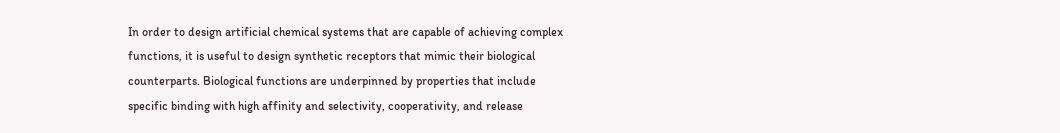In order to design artificial chemical systems that are capable of achieving complex functions, it is useful to design synthetic receptors that mimic their biological counterparts. Biological functions are underpinned by properties that include specific binding with high affinity and selectivity, cooperativity, and release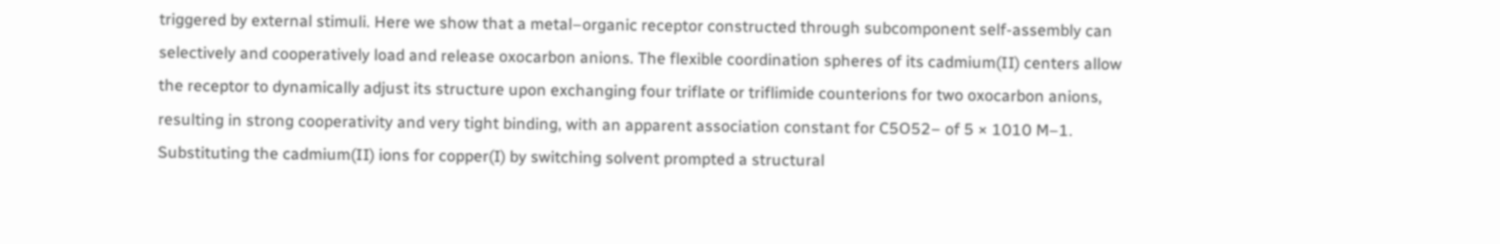triggered by external stimuli. Here we show that a metal–organic receptor constructed through subcomponent self-assembly can selectively and cooperatively load and release oxocarbon anions. The flexible coordination spheres of its cadmium(II) centers allow the receptor to dynamically adjust its structure upon exchanging four triflate or triflimide counterions for two oxocarbon anions, resulting in strong cooperativity and very tight binding, with an apparent association constant for C5O52– of 5 × 1010 M–1. Substituting the cadmium(II) ions for copper(I) by switching solvent prompted a structural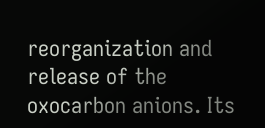reorganization and release of the oxocarbon anions. Its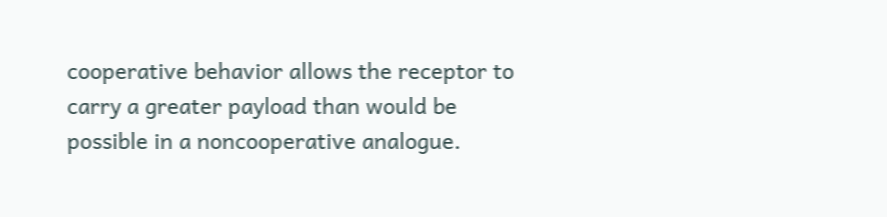cooperative behavior allows the receptor to carry a greater payload than would be possible in a noncooperative analogue.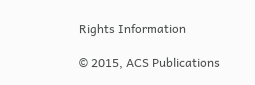Rights Information

© 2015, ACS Publications